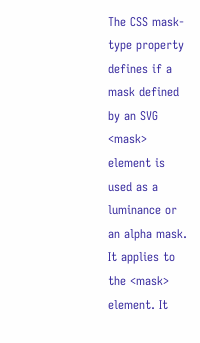The CSS mask-type property defines if a mask defined by an SVG <mask> element is used as a luminance or an alpha mask. It applies to the <mask> element. It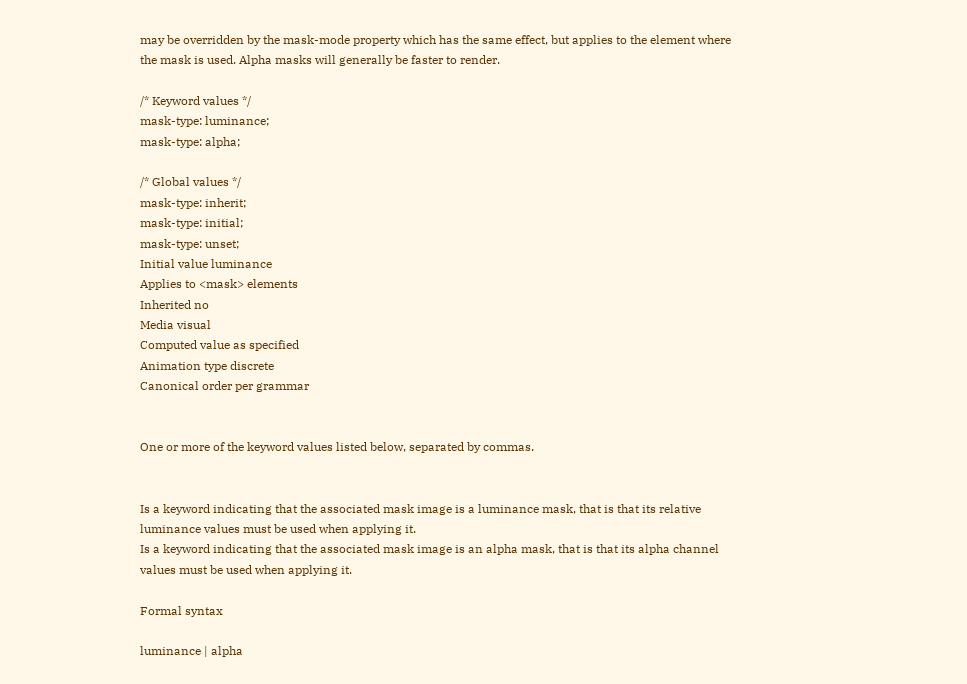may be overridden by the mask-mode property which has the same effect, but applies to the element where the mask is used. Alpha masks will generally be faster to render.

/* Keyword values */
mask-type: luminance;
mask-type: alpha;

/* Global values */
mask-type: inherit;
mask-type: initial;
mask-type: unset;
Initial value luminance
Applies to <mask> elements
Inherited no
Media visual
Computed value as specified
Animation type discrete
Canonical order per grammar


One or more of the keyword values listed below, separated by commas.


Is a keyword indicating that the associated mask image is a luminance mask, that is that its relative luminance values must be used when applying it.
Is a keyword indicating that the associated mask image is an alpha mask, that is that its alpha channel values must be used when applying it.

Formal syntax

luminance | alpha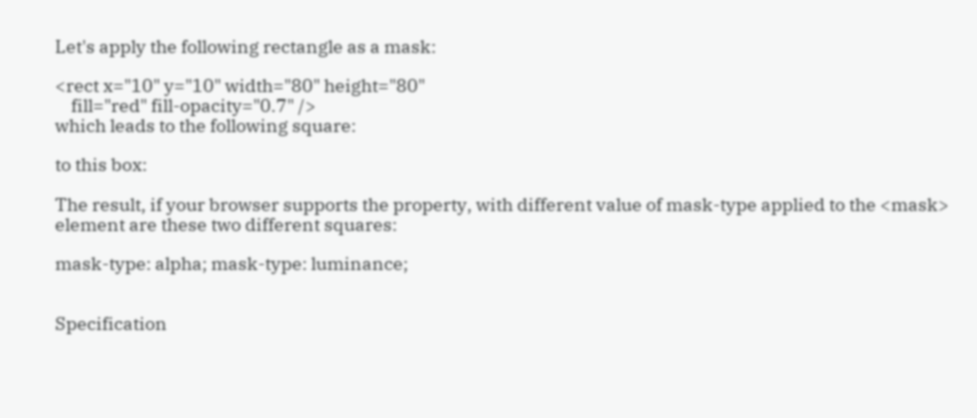Let's apply the following rectangle as a mask:

<rect x="10" y="10" width="80" height="80"
    fill="red" fill-opacity="0.7" />
which leads to the following square:

to this box:

The result, if your browser supports the property, with different value of mask-type applied to the <mask> element are these two different squares:

mask-type: alpha; mask-type: luminance;


Specification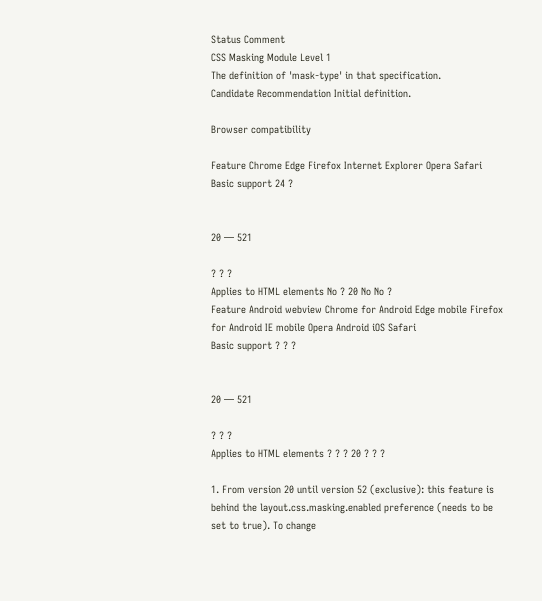Status Comment
CSS Masking Module Level 1
The definition of 'mask-type' in that specification.
Candidate Recommendation Initial definition.

Browser compatibility

Feature Chrome Edge Firefox Internet Explorer Opera Safari
Basic support 24 ?


20 — 521

? ? ?
Applies to HTML elements No ? 20 No No ?
Feature Android webview Chrome for Android Edge mobile Firefox for Android IE mobile Opera Android iOS Safari
Basic support ? ? ?


20 — 521

? ? ?
Applies to HTML elements ? ? ? 20 ? ? ?

1. From version 20 until version 52 (exclusive): this feature is behind the layout.css.masking.enabled preference (needs to be set to true). To change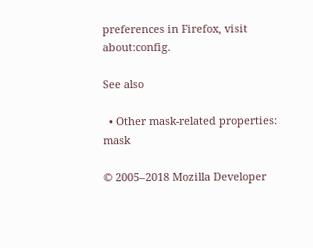preferences in Firefox, visit about:config.

See also

  • Other mask-related properties: mask

© 2005–2018 Mozilla Developer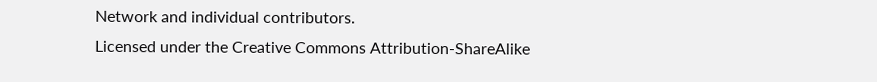Network and individual contributors.
Licensed under the Creative Commons Attribution-ShareAlike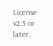License v2.5 or later.